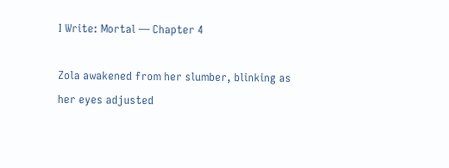I Write: Mortal — Chapter 4

Zola awakened from her slumber, blinking as her eyes adjusted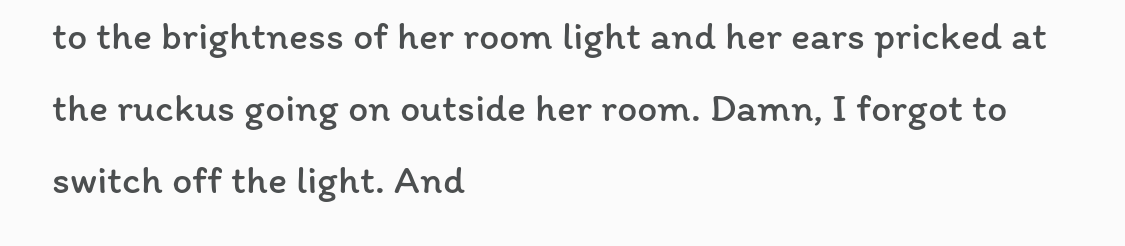to the brightness of her room light and her ears pricked at the ruckus going on outside her room. Damn, I forgot to switch off the light. And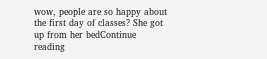wow, people are so happy about the first day of classes? She got up from her bedContinue reading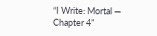“I Write: Mortal — Chapter 4”